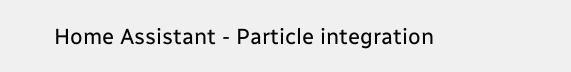Home Assistant - Particle integration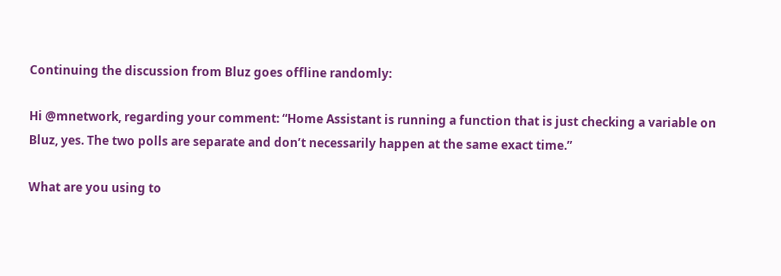Continuing the discussion from Bluz goes offline randomly:

Hi @mnetwork, regarding your comment: “Home Assistant is running a function that is just checking a variable on Bluz, yes. The two polls are separate and don’t necessarily happen at the same exact time.”

What are you using to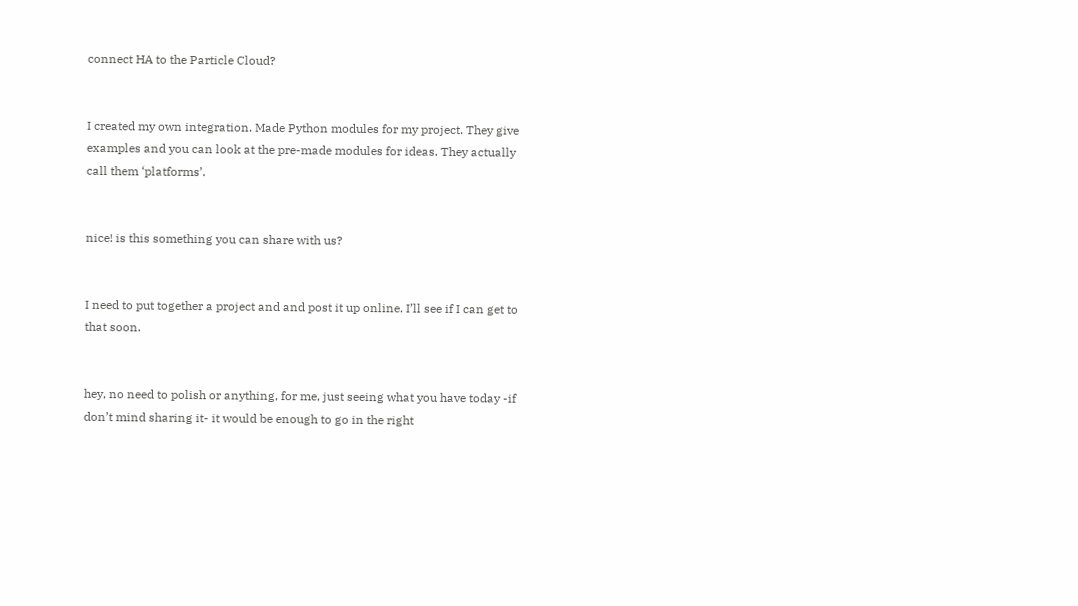connect HA to the Particle Cloud?


I created my own integration. Made Python modules for my project. They give examples and you can look at the pre-made modules for ideas. They actually call them ‘platforms’.


nice! is this something you can share with us?


I need to put together a project and and post it up online. I’ll see if I can get to that soon.


hey, no need to polish or anything, for me, just seeing what you have today -if don’t mind sharing it- it would be enough to go in the right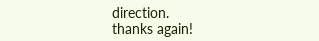direction.
thanks again!